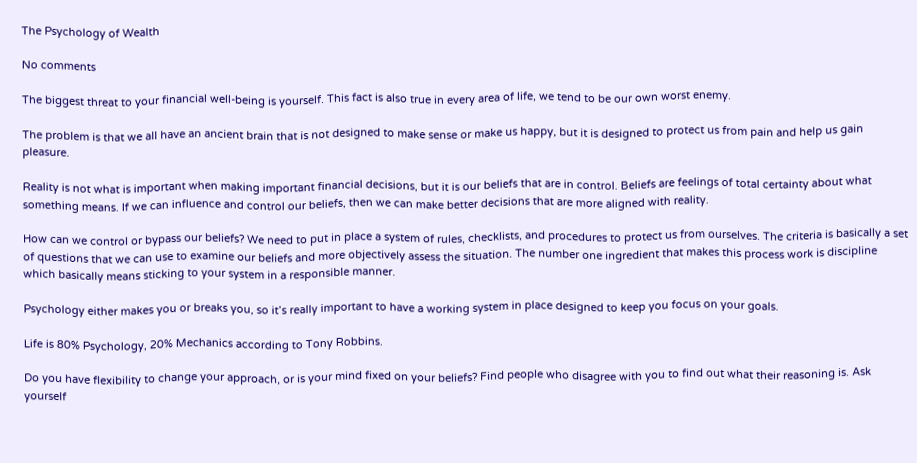The Psychology of Wealth

No comments

The biggest threat to your financial well-being is yourself. This fact is also true in every area of life, we tend to be our own worst enemy.

The problem is that we all have an ancient brain that is not designed to make sense or make us happy, but it is designed to protect us from pain and help us gain pleasure.

Reality is not what is important when making important financial decisions, but it is our beliefs that are in control. Beliefs are feelings of total certainty about what something means. If we can influence and control our beliefs, then we can make better decisions that are more aligned with reality.

How can we control or bypass our beliefs? We need to put in place a system of rules, checklists, and procedures to protect us from ourselves. The criteria is basically a set of questions that we can use to examine our beliefs and more objectively assess the situation. The number one ingredient that makes this process work is discipline which basically means sticking to your system in a responsible manner.

Psychology either makes you or breaks you, so it’s really important to have a working system in place designed to keep you focus on your goals.

Life is 80% Psychology, 20% Mechanics according to Tony Robbins.

Do you have flexibility to change your approach, or is your mind fixed on your beliefs? Find people who disagree with you to find out what their reasoning is. Ask yourself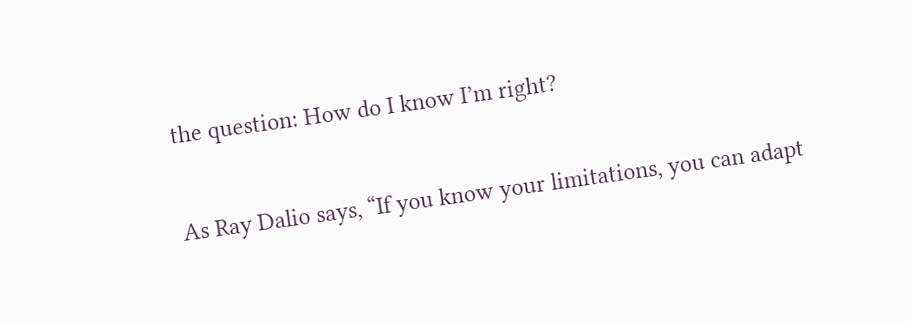the question: How do I know I’m right?

As Ray Dalio says, “If you know your limitations, you can adapt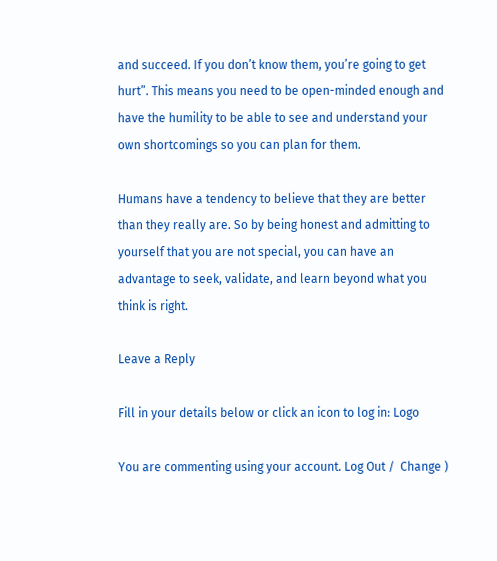and succeed. If you don’t know them, you’re going to get hurt”. This means you need to be open-minded enough and have the humility to be able to see and understand your own shortcomings so you can plan for them.

Humans have a tendency to believe that they are better than they really are. So by being honest and admitting to yourself that you are not special, you can have an advantage to seek, validate, and learn beyond what you think is right.

Leave a Reply

Fill in your details below or click an icon to log in: Logo

You are commenting using your account. Log Out /  Change )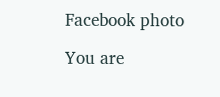Facebook photo

You are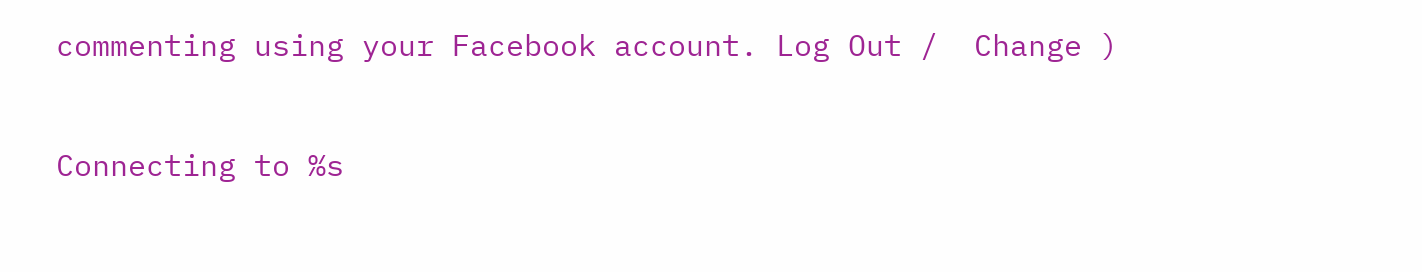commenting using your Facebook account. Log Out /  Change )

Connecting to %s